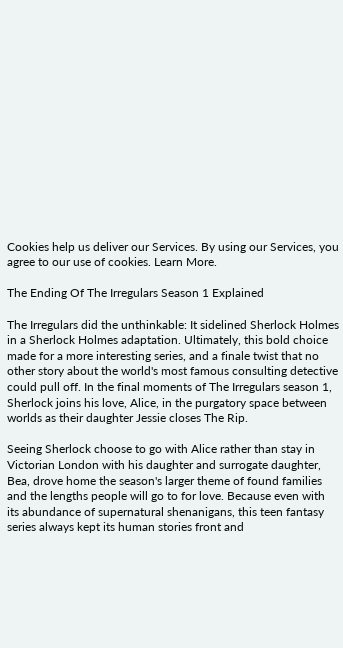Cookies help us deliver our Services. By using our Services, you agree to our use of cookies. Learn More.

The Ending Of The Irregulars Season 1 Explained

The Irregulars did the unthinkable: It sidelined Sherlock Holmes in a Sherlock Holmes adaptation. Ultimately, this bold choice made for a more interesting series, and a finale twist that no other story about the world's most famous consulting detective could pull off. In the final moments of The Irregulars season 1, Sherlock joins his love, Alice, in the purgatory space between worlds as their daughter Jessie closes The Rip.

Seeing Sherlock choose to go with Alice rather than stay in Victorian London with his daughter and surrogate daughter, Bea, drove home the season's larger theme of found families and the lengths people will go to for love. Because even with its abundance of supernatural shenanigans, this teen fantasy series always kept its human stories front and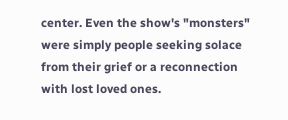center. Even the show's "monsters" were simply people seeking solace from their grief or a reconnection with lost loved ones.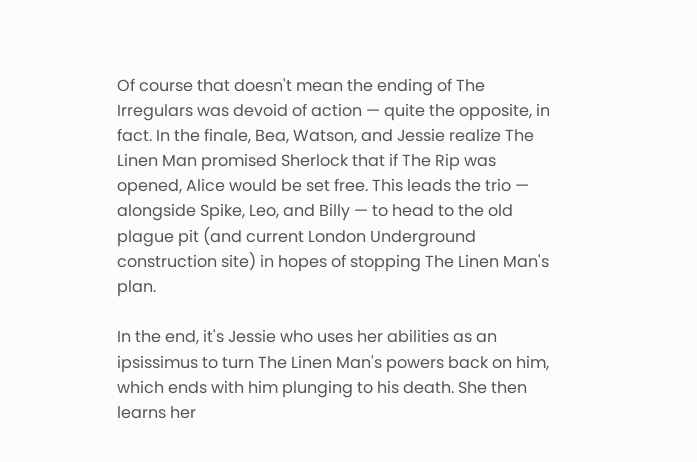Of course that doesn't mean the ending of The Irregulars was devoid of action — quite the opposite, in fact. In the finale, Bea, Watson, and Jessie realize The Linen Man promised Sherlock that if The Rip was opened, Alice would be set free. This leads the trio — alongside Spike, Leo, and Billy — to head to the old plague pit (and current London Underground construction site) in hopes of stopping The Linen Man's plan.

In the end, it's Jessie who uses her abilities as an ipsissimus to turn The Linen Man's powers back on him, which ends with him plunging to his death. She then learns her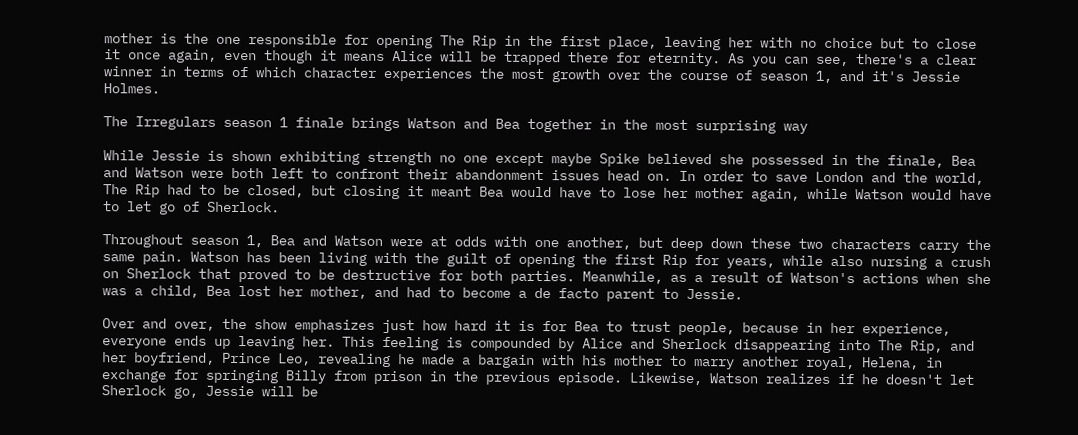mother is the one responsible for opening The Rip in the first place, leaving her with no choice but to close it once again, even though it means Alice will be trapped there for eternity. As you can see, there's a clear winner in terms of which character experiences the most growth over the course of season 1, and it's Jessie Holmes.

The Irregulars season 1 finale brings Watson and Bea together in the most surprising way

While Jessie is shown exhibiting strength no one except maybe Spike believed she possessed in the finale, Bea and Watson were both left to confront their abandonment issues head on. In order to save London and the world, The Rip had to be closed, but closing it meant Bea would have to lose her mother again, while Watson would have to let go of Sherlock.

Throughout season 1, Bea and Watson were at odds with one another, but deep down these two characters carry the same pain. Watson has been living with the guilt of opening the first Rip for years, while also nursing a crush on Sherlock that proved to be destructive for both parties. Meanwhile, as a result of Watson's actions when she was a child, Bea lost her mother, and had to become a de facto parent to Jessie.

Over and over, the show emphasizes just how hard it is for Bea to trust people, because in her experience, everyone ends up leaving her. This feeling is compounded by Alice and Sherlock disappearing into The Rip, and her boyfriend, Prince Leo, revealing he made a bargain with his mother to marry another royal, Helena, in exchange for springing Billy from prison in the previous episode. Likewise, Watson realizes if he doesn't let Sherlock go, Jessie will be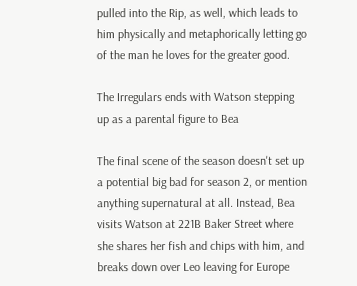pulled into the Rip, as well, which leads to him physically and metaphorically letting go of the man he loves for the greater good.

The Irregulars ends with Watson stepping up as a parental figure to Bea

The final scene of the season doesn't set up a potential big bad for season 2, or mention anything supernatural at all. Instead, Bea visits Watson at 221B Baker Street where she shares her fish and chips with him, and breaks down over Leo leaving for Europe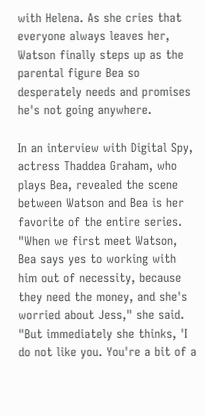with Helena. As she cries that everyone always leaves her, Watson finally steps up as the parental figure Bea so desperately needs and promises he's not going anywhere.

In an interview with Digital Spy, actress Thaddea Graham, who plays Bea, revealed the scene between Watson and Bea is her favorite of the entire series. "When we first meet Watson, Bea says yes to working with him out of necessity, because they need the money, and she's worried about Jess," she said. "But immediately she thinks, 'I do not like you. You're a bit of a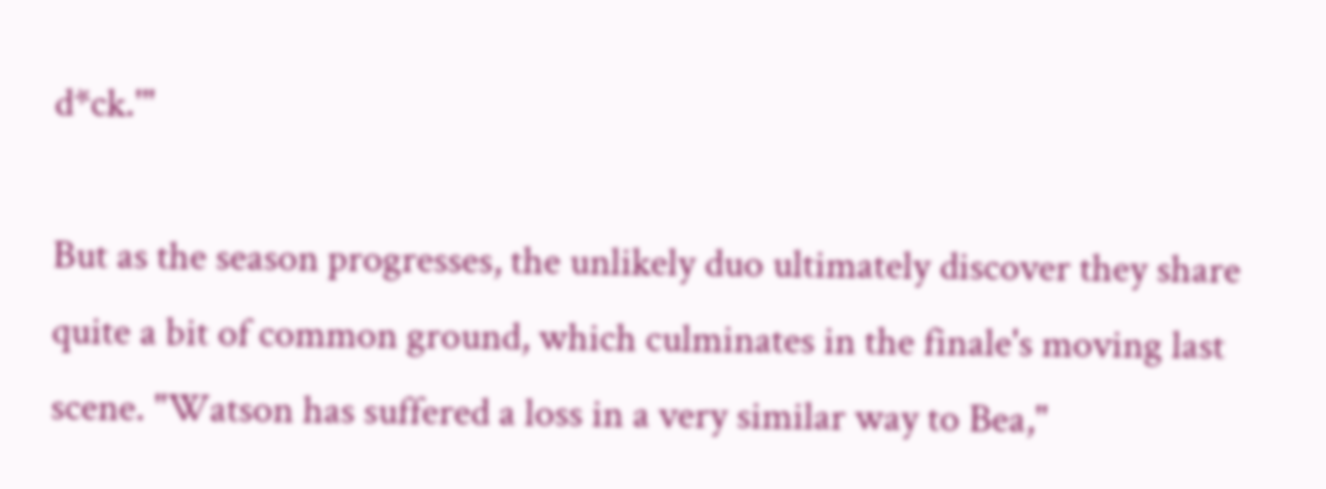d*ck.'"

But as the season progresses, the unlikely duo ultimately discover they share quite a bit of common ground, which culminates in the finale's moving last scene. "Watson has suffered a loss in a very similar way to Bea,"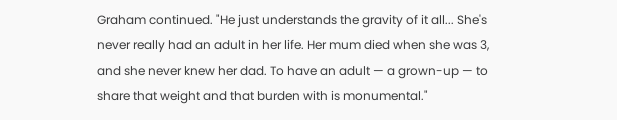Graham continued. "He just understands the gravity of it all... She's never really had an adult in her life. Her mum died when she was 3, and she never knew her dad. To have an adult — a grown-up — to share that weight and that burden with is monumental."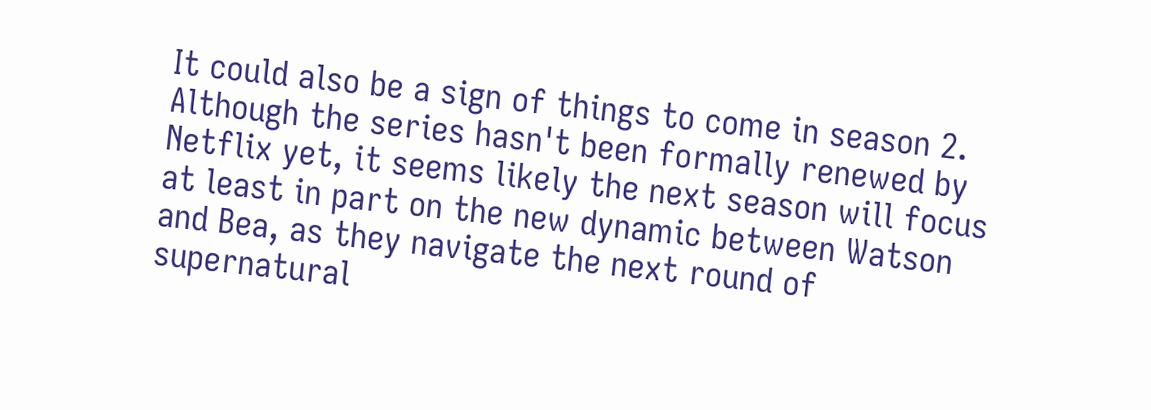It could also be a sign of things to come in season 2. Although the series hasn't been formally renewed by Netflix yet, it seems likely the next season will focus at least in part on the new dynamic between Watson and Bea, as they navigate the next round of supernatural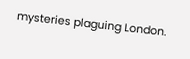mysteries plaguing London.